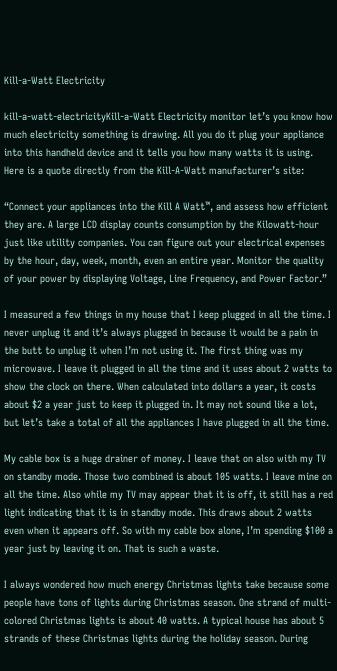Kill-a-Watt Electricity

kill-a-watt-electricityKill-a-Watt Electricity monitor let’s you know how much electricity something is drawing. All you do it plug your appliance into this handheld device and it tells you how many watts it is using. Here is a quote directly from the Kill-A-Watt manufacturer’s site:

“Connect your appliances into the Kill A Watt™, and assess how efficient they are. A large LCD display counts consumption by the Kilowatt-hour just like utility companies. You can figure out your electrical expenses by the hour, day, week, month, even an entire year. Monitor the quality of your power by displaying Voltage, Line Frequency, and Power Factor.”

I measured a few things in my house that I keep plugged in all the time. I never unplug it and it’s always plugged in because it would be a pain in the butt to unplug it when I’m not using it. The first thing was my microwave. I leave it plugged in all the time and it uses about 2 watts to show the clock on there. When calculated into dollars a year, it costs about $2 a year just to keep it plugged in. It may not sound like a lot, but let’s take a total of all the appliances I have plugged in all the time.

My cable box is a huge drainer of money. I leave that on also with my TV on standby mode. Those two combined is about 105 watts. I leave mine on all the time. Also while my TV may appear that it is off, it still has a red light indicating that it is in standby mode. This draws about 2 watts even when it appears off. So with my cable box alone, I’m spending $100 a year just by leaving it on. That is such a waste.

I always wondered how much energy Christmas lights take because some people have tons of lights during Christmas season. One strand of multi-colored Christmas lights is about 40 watts. A typical house has about 5 strands of these Christmas lights during the holiday season. During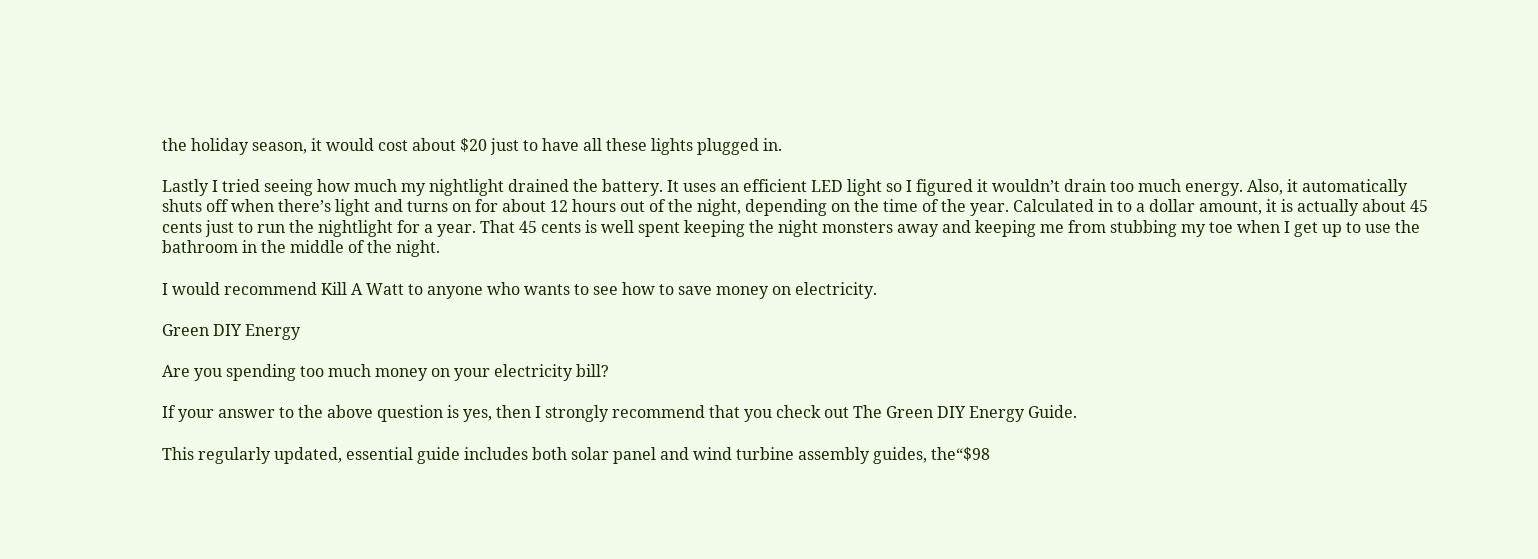the holiday season, it would cost about $20 just to have all these lights plugged in.

Lastly I tried seeing how much my nightlight drained the battery. It uses an efficient LED light so I figured it wouldn’t drain too much energy. Also, it automatically shuts off when there’s light and turns on for about 12 hours out of the night, depending on the time of the year. Calculated in to a dollar amount, it is actually about 45 cents just to run the nightlight for a year. That 45 cents is well spent keeping the night monsters away and keeping me from stubbing my toe when I get up to use the bathroom in the middle of the night.

I would recommend Kill A Watt to anyone who wants to see how to save money on electricity.

Green DIY Energy

Are you spending too much money on your electricity bill?

If your answer to the above question is yes, then I strongly recommend that you check out The Green DIY Energy Guide.

This regularly updated, essential guide includes both solar panel and wind turbine assembly guides, the“$98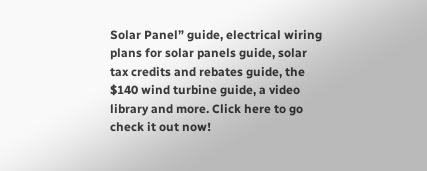Solar Panel” guide, electrical wiring plans for solar panels guide, solar tax credits and rebates guide, the $140 wind turbine guide, a video library and more. Click here to go check it out now!